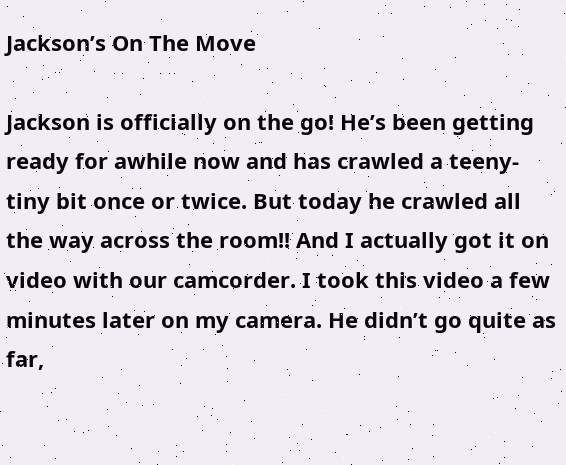Jackson’s On The Move

Jackson is officially on the go! He’s been getting ready for awhile now and has crawled a teeny-tiny bit once or twice. But today he crawled all the way across the room!! And I actually got it on video with our camcorder. I took this video a few minutes later on my camera. He didn’t go quite as far,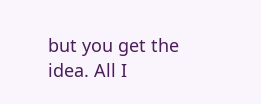but you get the idea. All I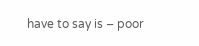have to say is – poor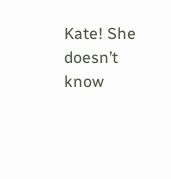Kate! She doesn’t know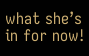what she’s in for now!